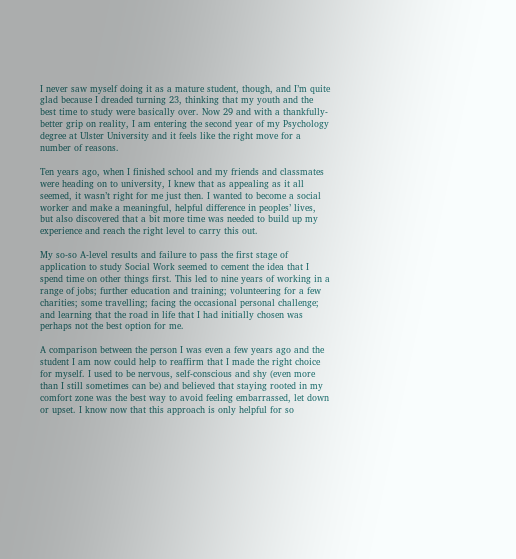I never saw myself doing it as a mature student, though, and I’m quite glad because I dreaded turning 23, thinking that my youth and the best time to study were basically over. Now 29 and with a thankfully-better grip on reality, I am entering the second year of my Psychology degree at Ulster University and it feels like the right move for a number of reasons.

Ten years ago, when I finished school and my friends and classmates were heading on to university, I knew that as appealing as it all seemed, it wasn’t right for me just then. I wanted to become a social worker and make a meaningful, helpful difference in peoples’ lives, but also discovered that a bit more time was needed to build up my experience and reach the right level to carry this out.

My so-so A-level results and failure to pass the first stage of application to study Social Work seemed to cement the idea that I spend time on other things first. This led to nine years of working in a range of jobs; further education and training; volunteering for a few charities; some travelling; facing the occasional personal challenge; and learning that the road in life that I had initially chosen was perhaps not the best option for me.

A comparison between the person I was even a few years ago and the student I am now could help to reaffirm that I made the right choice for myself. I used to be nervous, self-conscious and shy (even more than I still sometimes can be) and believed that staying rooted in my comfort zone was the best way to avoid feeling embarrassed, let down or upset. I know now that this approach is only helpful for so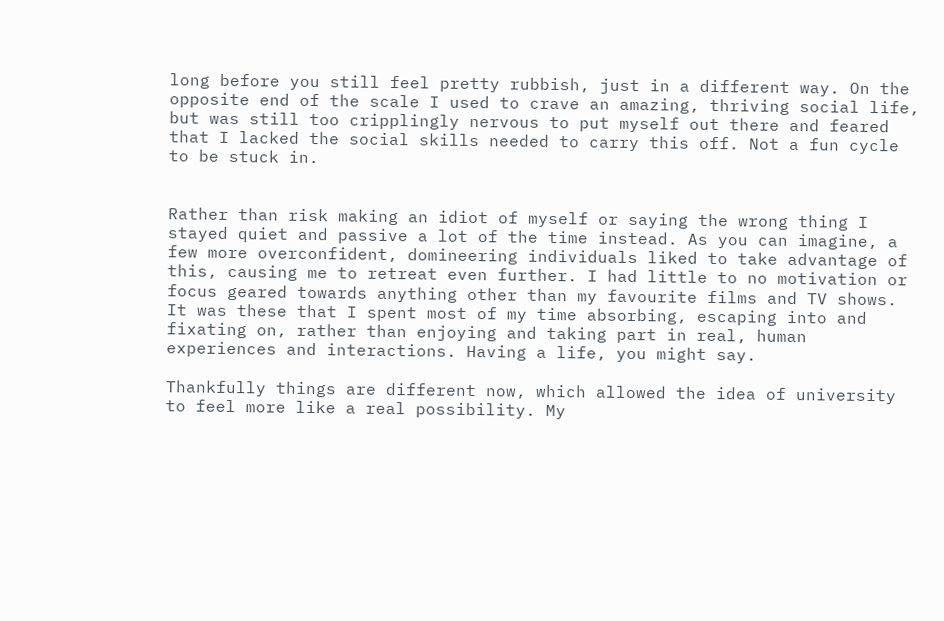long before you still feel pretty rubbish, just in a different way. On the opposite end of the scale I used to crave an amazing, thriving social life, but was still too cripplingly nervous to put myself out there and feared that I lacked the social skills needed to carry this off. Not a fun cycle to be stuck in.


Rather than risk making an idiot of myself or saying the wrong thing I stayed quiet and passive a lot of the time instead. As you can imagine, a few more overconfident, domineering individuals liked to take advantage of this, causing me to retreat even further. I had little to no motivation or focus geared towards anything other than my favourite films and TV shows. It was these that I spent most of my time absorbing, escaping into and fixating on, rather than enjoying and taking part in real, human experiences and interactions. Having a life, you might say.

Thankfully things are different now, which allowed the idea of university to feel more like a real possibility. My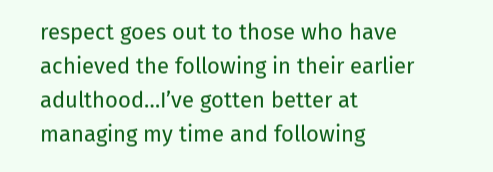respect goes out to those who have achieved the following in their earlier adulthood…I’ve gotten better at managing my time and following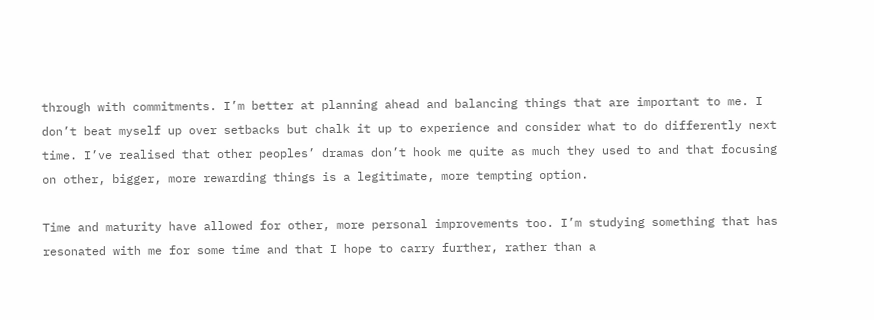through with commitments. I’m better at planning ahead and balancing things that are important to me. I don’t beat myself up over setbacks but chalk it up to experience and consider what to do differently next time. I’ve realised that other peoples’ dramas don’t hook me quite as much they used to and that focusing on other, bigger, more rewarding things is a legitimate, more tempting option.

Time and maturity have allowed for other, more personal improvements too. I’m studying something that has resonated with me for some time and that I hope to carry further, rather than a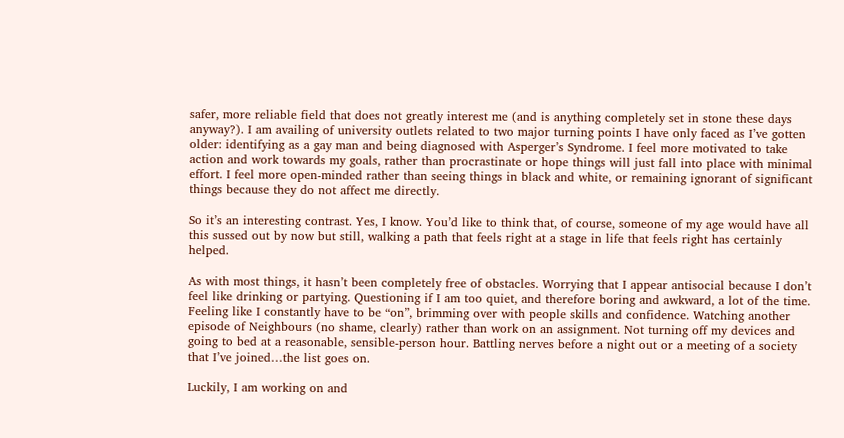safer, more reliable field that does not greatly interest me (and is anything completely set in stone these days anyway?). I am availing of university outlets related to two major turning points I have only faced as I’ve gotten older: identifying as a gay man and being diagnosed with Asperger’s Syndrome. I feel more motivated to take action and work towards my goals, rather than procrastinate or hope things will just fall into place with minimal effort. I feel more open-minded rather than seeing things in black and white, or remaining ignorant of significant things because they do not affect me directly.

So it’s an interesting contrast. Yes, I know. You’d like to think that, of course, someone of my age would have all this sussed out by now but still, walking a path that feels right at a stage in life that feels right has certainly helped.

As with most things, it hasn’t been completely free of obstacles. Worrying that I appear antisocial because I don’t feel like drinking or partying. Questioning if I am too quiet, and therefore boring and awkward, a lot of the time. Feeling like I constantly have to be “on”, brimming over with people skills and confidence. Watching another episode of Neighbours (no shame, clearly) rather than work on an assignment. Not turning off my devices and going to bed at a reasonable, sensible-person hour. Battling nerves before a night out or a meeting of a society that I’ve joined…the list goes on.

Luckily, I am working on and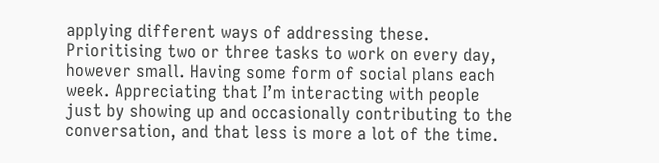applying different ways of addressing these. Prioritising two or three tasks to work on every day, however small. Having some form of social plans each week. Appreciating that I’m interacting with people just by showing up and occasionally contributing to the conversation, and that less is more a lot of the time.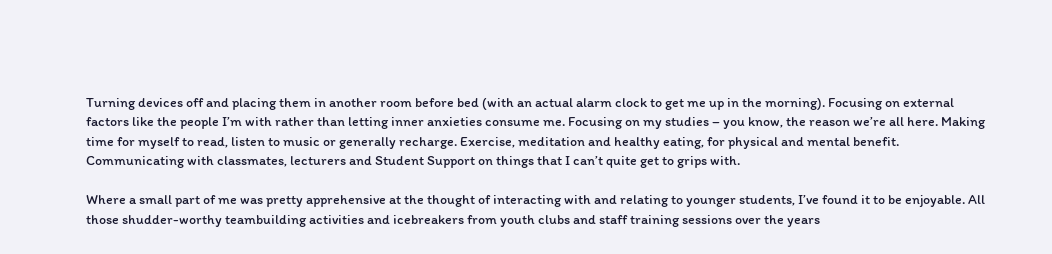Turning devices off and placing them in another room before bed (with an actual alarm clock to get me up in the morning). Focusing on external factors like the people I’m with rather than letting inner anxieties consume me. Focusing on my studies – you know, the reason we’re all here. Making time for myself to read, listen to music or generally recharge. Exercise, meditation and healthy eating, for physical and mental benefit. Communicating with classmates, lecturers and Student Support on things that I can’t quite get to grips with.

Where a small part of me was pretty apprehensive at the thought of interacting with and relating to younger students, I’ve found it to be enjoyable. All those shudder-worthy teambuilding activities and icebreakers from youth clubs and staff training sessions over the years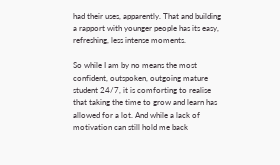had their uses, apparently. That and building a rapport with younger people has its easy, refreshing, less intense moments.

So while I am by no means the most confident, outspoken, outgoing mature student 24/7, it is comforting to realise that taking the time to grow and learn has allowed for a lot. And while a lack of motivation can still hold me back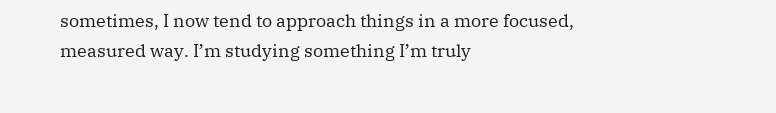sometimes, I now tend to approach things in a more focused, measured way. I’m studying something I’m truly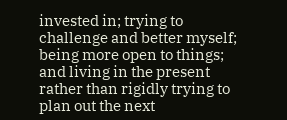invested in; trying to challenge and better myself; being more open to things; and living in the present rather than rigidly trying to plan out the next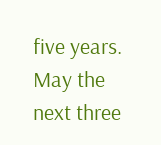five years. May the next three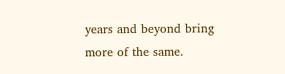years and beyond bring more of the same.